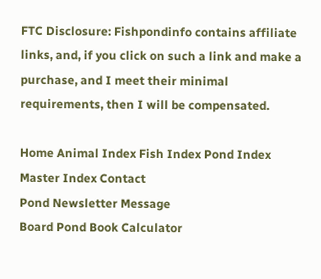FTC Disclosure: Fishpondinfo contains affiliate links, and, if you click on such a link and make a purchase, and I meet their minimal requirements, then I will be compensated.

Home Animal Index Fish Index Pond Index Master Index Contact
Pond Newsletter Message
Board Pond Book Calculator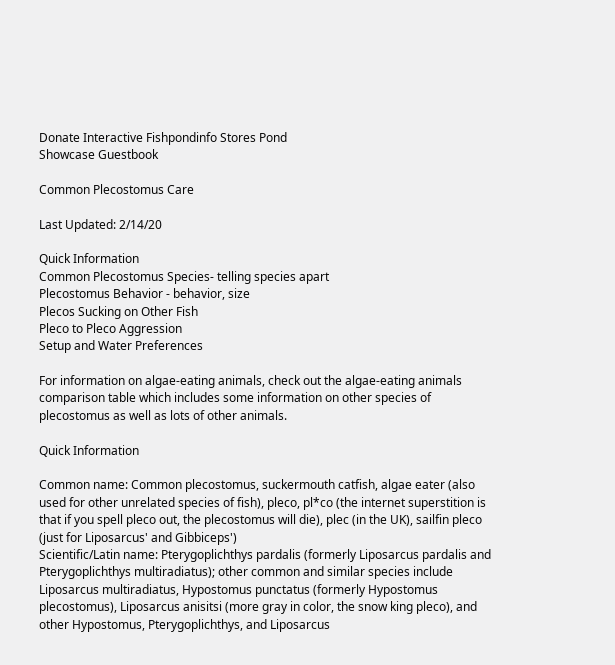Donate Interactive Fishpondinfo Stores Pond
Showcase Guestbook

Common Plecostomus Care

Last Updated: 2/14/20

Quick Information
Common Plecostomus Species- telling species apart
Plecostomus Behavior - behavior, size
Plecos Sucking on Other Fish
Pleco to Pleco Aggression
Setup and Water Preferences

For information on algae-eating animals, check out the algae-eating animals comparison table which includes some information on other species of plecostomus as well as lots of other animals.

Quick Information

Common name: Common plecostomus, suckermouth catfish, algae eater (also used for other unrelated species of fish), pleco, pl*co (the internet superstition is that if you spell pleco out, the plecostomus will die), plec (in the UK), sailfin pleco (just for Liposarcus' and Gibbiceps')
Scientific/Latin name: Pterygoplichthys pardalis (formerly Liposarcus pardalis and Pterygoplichthys multiradiatus); other common and similar species include Liposarcus multiradiatus, Hypostomus punctatus (formerly Hypostomus plecostomus), Liposarcus anisitsi (more gray in color, the snow king pleco), and other Hypostomus, Pterygoplichthys, and Liposarcus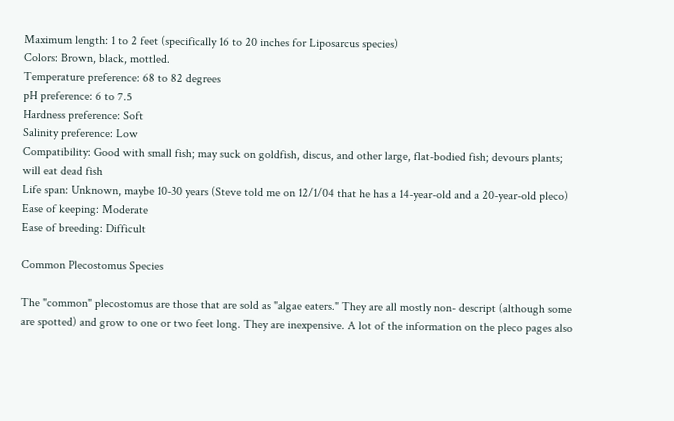Maximum length: 1 to 2 feet (specifically 16 to 20 inches for Liposarcus species)
Colors: Brown, black, mottled.
Temperature preference: 68 to 82 degrees
pH preference: 6 to 7.5
Hardness preference: Soft
Salinity preference: Low
Compatibility: Good with small fish; may suck on goldfish, discus, and other large, flat-bodied fish; devours plants; will eat dead fish
Life span: Unknown, maybe 10-30 years (Steve told me on 12/1/04 that he has a 14-year-old and a 20-year-old pleco)
Ease of keeping: Moderate
Ease of breeding: Difficult

Common Plecostomus Species

The "common" plecostomus are those that are sold as "algae eaters." They are all mostly non- descript (although some are spotted) and grow to one or two feet long. They are inexpensive. A lot of the information on the pleco pages also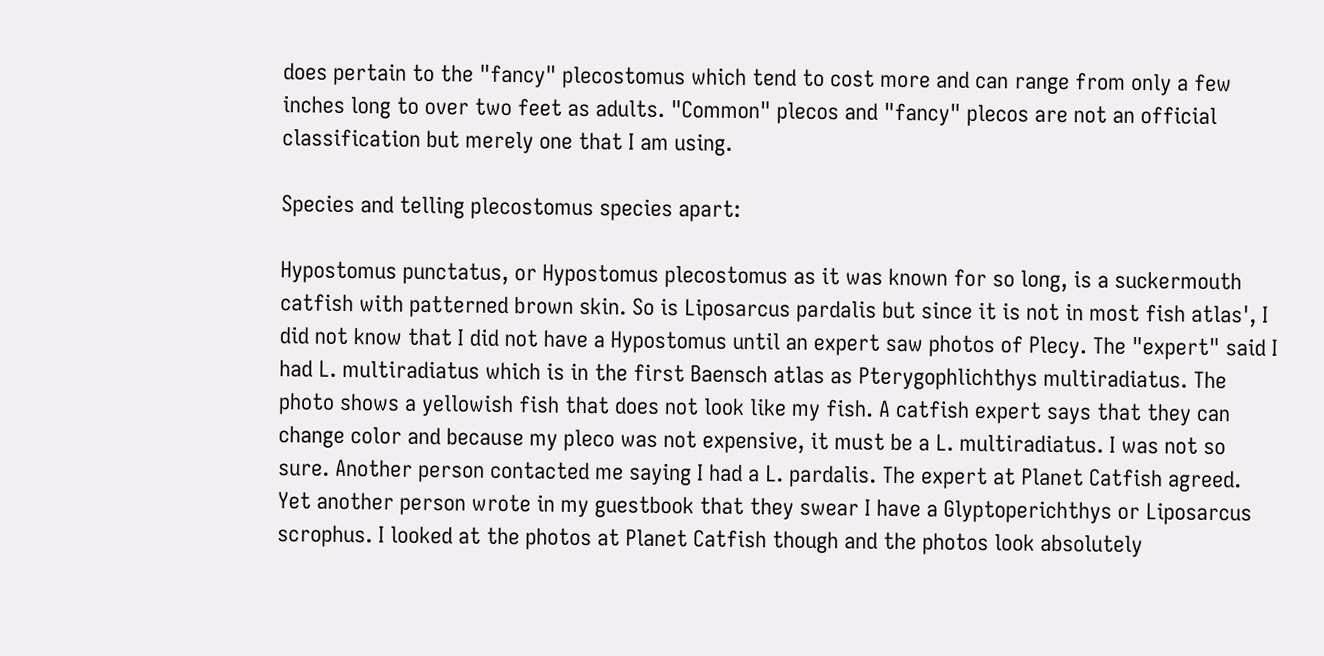does pertain to the "fancy" plecostomus which tend to cost more and can range from only a few inches long to over two feet as adults. "Common" plecos and "fancy" plecos are not an official classification but merely one that I am using.

Species and telling plecostomus species apart:

Hypostomus punctatus, or Hypostomus plecostomus as it was known for so long, is a suckermouth catfish with patterned brown skin. So is Liposarcus pardalis but since it is not in most fish atlas', I did not know that I did not have a Hypostomus until an expert saw photos of Plecy. The "expert" said I had L. multiradiatus which is in the first Baensch atlas as Pterygophlichthys multiradiatus. The photo shows a yellowish fish that does not look like my fish. A catfish expert says that they can change color and because my pleco was not expensive, it must be a L. multiradiatus. I was not so sure. Another person contacted me saying I had a L. pardalis. The expert at Planet Catfish agreed. Yet another person wrote in my guestbook that they swear I have a Glyptoperichthys or Liposarcus scrophus. I looked at the photos at Planet Catfish though and the photos look absolutely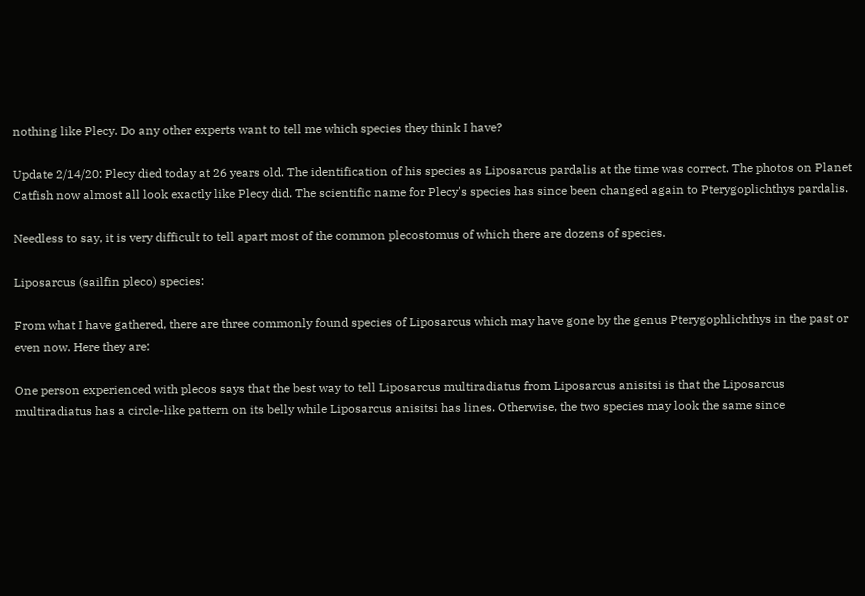nothing like Plecy. Do any other experts want to tell me which species they think I have?

Update 2/14/20: Plecy died today at 26 years old. The identification of his species as Liposarcus pardalis at the time was correct. The photos on Planet Catfish now almost all look exactly like Plecy did. The scientific name for Plecy's species has since been changed again to Pterygoplichthys pardalis.

Needless to say, it is very difficult to tell apart most of the common plecostomus of which there are dozens of species.

Liposarcus (sailfin pleco) species:

From what I have gathered, there are three commonly found species of Liposarcus which may have gone by the genus Pterygophlichthys in the past or even now. Here they are:

One person experienced with plecos says that the best way to tell Liposarcus multiradiatus from Liposarcus anisitsi is that the Liposarcus multiradiatus has a circle-like pattern on its belly while Liposarcus anisitsi has lines. Otherwise, the two species may look the same since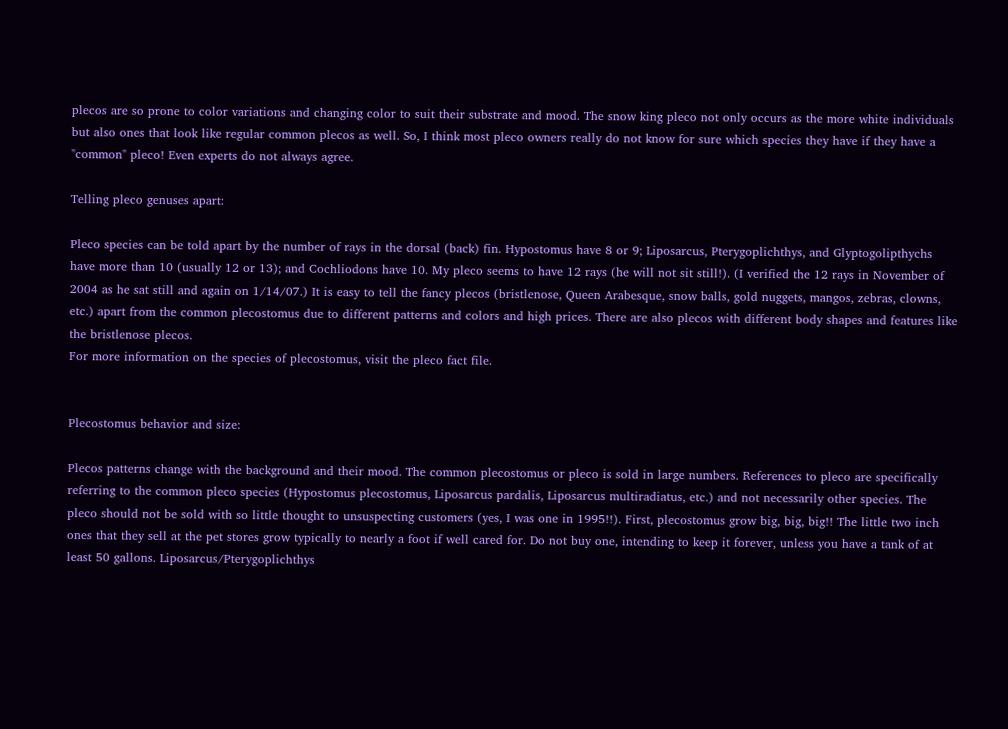plecos are so prone to color variations and changing color to suit their substrate and mood. The snow king pleco not only occurs as the more white individuals but also ones that look like regular common plecos as well. So, I think most pleco owners really do not know for sure which species they have if they have a "common" pleco! Even experts do not always agree.

Telling pleco genuses apart:

Pleco species can be told apart by the number of rays in the dorsal (back) fin. Hypostomus have 8 or 9; Liposarcus, Pterygoplichthys, and Glyptogolipthychs have more than 10 (usually 12 or 13); and Cochliodons have 10. My pleco seems to have 12 rays (he will not sit still!). (I verified the 12 rays in November of 2004 as he sat still and again on 1/14/07.) It is easy to tell the fancy plecos (bristlenose, Queen Arabesque, snow balls, gold nuggets, mangos, zebras, clowns, etc.) apart from the common plecostomus due to different patterns and colors and high prices. There are also plecos with different body shapes and features like the bristlenose plecos.
For more information on the species of plecostomus, visit the pleco fact file.


Plecostomus behavior and size:

Plecos patterns change with the background and their mood. The common plecostomus or pleco is sold in large numbers. References to pleco are specifically referring to the common pleco species (Hypostomus plecostomus, Liposarcus pardalis, Liposarcus multiradiatus, etc.) and not necessarily other species. The pleco should not be sold with so little thought to unsuspecting customers (yes, I was one in 1995!!). First, plecostomus grow big, big, big!! The little two inch ones that they sell at the pet stores grow typically to nearly a foot if well cared for. Do not buy one, intending to keep it forever, unless you have a tank of at least 50 gallons. Liposarcus/Pterygoplichthys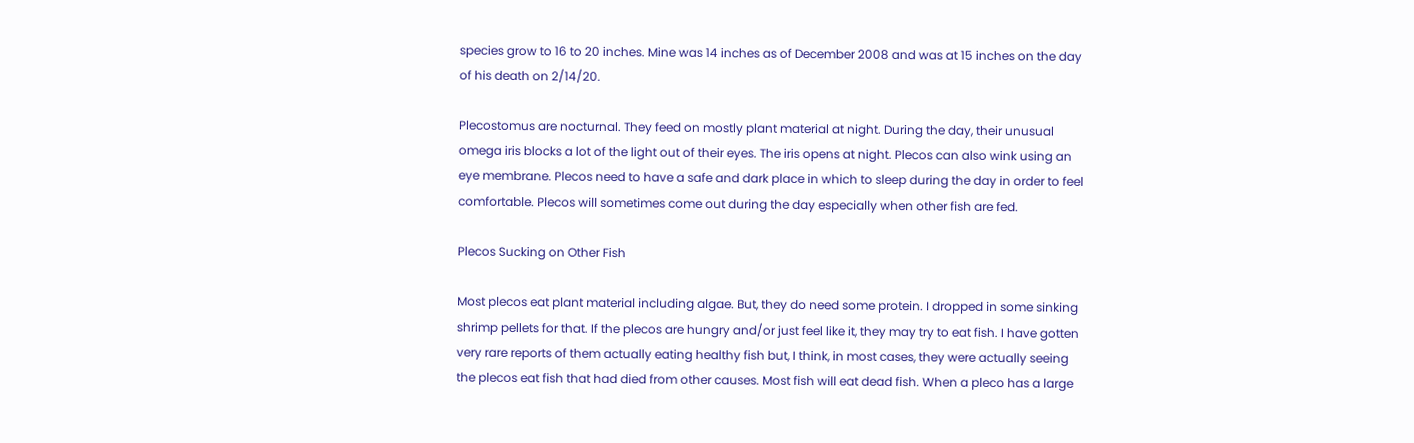species grow to 16 to 20 inches. Mine was 14 inches as of December 2008 and was at 15 inches on the day of his death on 2/14/20.

Plecostomus are nocturnal. They feed on mostly plant material at night. During the day, their unusual omega iris blocks a lot of the light out of their eyes. The iris opens at night. Plecos can also wink using an eye membrane. Plecos need to have a safe and dark place in which to sleep during the day in order to feel comfortable. Plecos will sometimes come out during the day especially when other fish are fed.

Plecos Sucking on Other Fish

Most plecos eat plant material including algae. But, they do need some protein. I dropped in some sinking shrimp pellets for that. If the plecos are hungry and/or just feel like it, they may try to eat fish. I have gotten very rare reports of them actually eating healthy fish but, I think, in most cases, they were actually seeing the plecos eat fish that had died from other causes. Most fish will eat dead fish. When a pleco has a large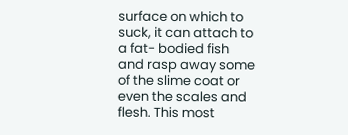surface on which to suck, it can attach to a fat- bodied fish and rasp away some of the slime coat or even the scales and flesh. This most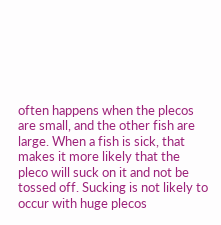often happens when the plecos are small, and the other fish are large. When a fish is sick, that makes it more likely that the pleco will suck on it and not be tossed off. Sucking is not likely to occur with huge plecos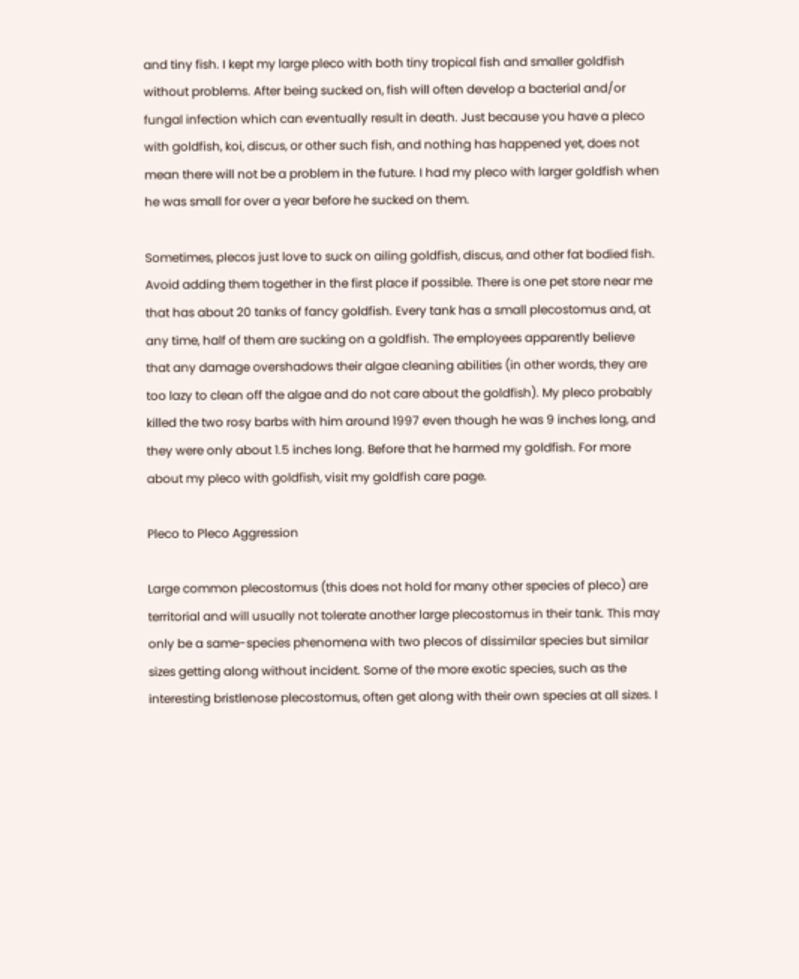and tiny fish. I kept my large pleco with both tiny tropical fish and smaller goldfish without problems. After being sucked on, fish will often develop a bacterial and/or fungal infection which can eventually result in death. Just because you have a pleco with goldfish, koi, discus, or other such fish, and nothing has happened yet, does not mean there will not be a problem in the future. I had my pleco with larger goldfish when he was small for over a year before he sucked on them.

Sometimes, plecos just love to suck on ailing goldfish, discus, and other fat bodied fish. Avoid adding them together in the first place if possible. There is one pet store near me that has about 20 tanks of fancy goldfish. Every tank has a small plecostomus and, at any time, half of them are sucking on a goldfish. The employees apparently believe that any damage overshadows their algae cleaning abilities (in other words, they are too lazy to clean off the algae and do not care about the goldfish). My pleco probably killed the two rosy barbs with him around 1997 even though he was 9 inches long, and they were only about 1.5 inches long. Before that he harmed my goldfish. For more about my pleco with goldfish, visit my goldfish care page.

Pleco to Pleco Aggression

Large common plecostomus (this does not hold for many other species of pleco) are territorial and will usually not tolerate another large plecostomus in their tank. This may only be a same-species phenomena with two plecos of dissimilar species but similar sizes getting along without incident. Some of the more exotic species, such as the interesting bristlenose plecostomus, often get along with their own species at all sizes. I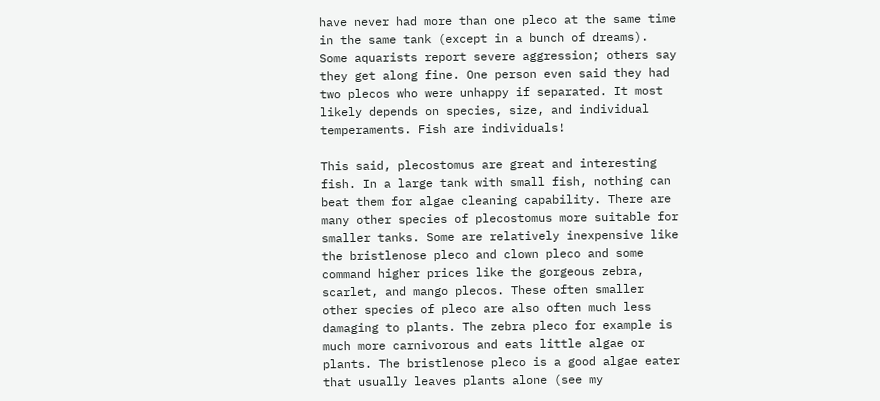have never had more than one pleco at the same time in the same tank (except in a bunch of dreams). Some aquarists report severe aggression; others say they get along fine. One person even said they had two plecos who were unhappy if separated. It most likely depends on species, size, and individual temperaments. Fish are individuals!

This said, plecostomus are great and interesting fish. In a large tank with small fish, nothing can beat them for algae cleaning capability. There are many other species of plecostomus more suitable for smaller tanks. Some are relatively inexpensive like the bristlenose pleco and clown pleco and some command higher prices like the gorgeous zebra, scarlet, and mango plecos. These often smaller other species of pleco are also often much less damaging to plants. The zebra pleco for example is much more carnivorous and eats little algae or plants. The bristlenose pleco is a good algae eater that usually leaves plants alone (see my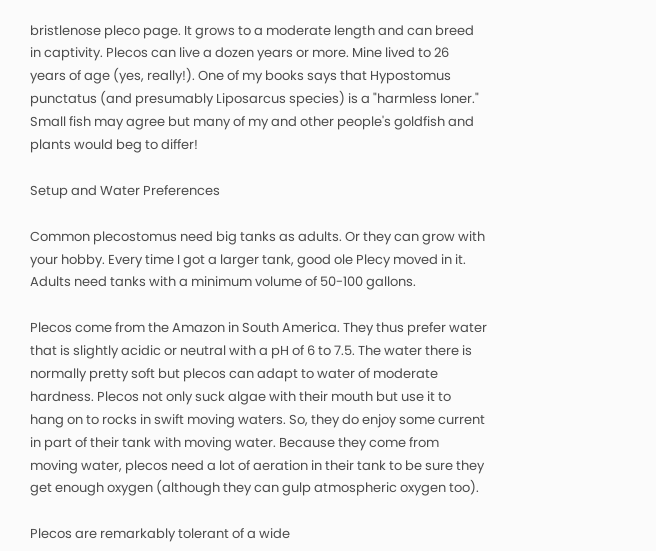bristlenose pleco page. It grows to a moderate length and can breed in captivity. Plecos can live a dozen years or more. Mine lived to 26 years of age (yes, really!). One of my books says that Hypostomus punctatus (and presumably Liposarcus species) is a "harmless loner." Small fish may agree but many of my and other people's goldfish and plants would beg to differ!

Setup and Water Preferences

Common plecostomus need big tanks as adults. Or they can grow with your hobby. Every time I got a larger tank, good ole Plecy moved in it. Adults need tanks with a minimum volume of 50-100 gallons.

Plecos come from the Amazon in South America. They thus prefer water that is slightly acidic or neutral with a pH of 6 to 7.5. The water there is normally pretty soft but plecos can adapt to water of moderate hardness. Plecos not only suck algae with their mouth but use it to hang on to rocks in swift moving waters. So, they do enjoy some current in part of their tank with moving water. Because they come from moving water, plecos need a lot of aeration in their tank to be sure they get enough oxygen (although they can gulp atmospheric oxygen too).

Plecos are remarkably tolerant of a wide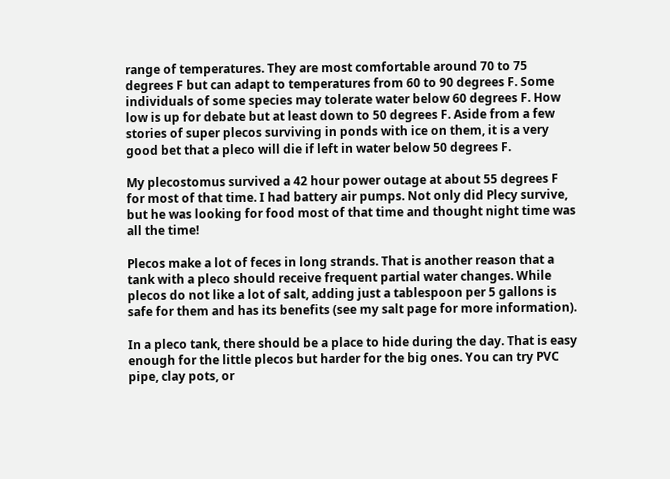range of temperatures. They are most comfortable around 70 to 75 degrees F but can adapt to temperatures from 60 to 90 degrees F. Some individuals of some species may tolerate water below 60 degrees F. How low is up for debate but at least down to 50 degrees F. Aside from a few stories of super plecos surviving in ponds with ice on them, it is a very good bet that a pleco will die if left in water below 50 degrees F.

My plecostomus survived a 42 hour power outage at about 55 degrees F for most of that time. I had battery air pumps. Not only did Plecy survive, but he was looking for food most of that time and thought night time was all the time!

Plecos make a lot of feces in long strands. That is another reason that a tank with a pleco should receive frequent partial water changes. While plecos do not like a lot of salt, adding just a tablespoon per 5 gallons is safe for them and has its benefits (see my salt page for more information).

In a pleco tank, there should be a place to hide during the day. That is easy enough for the little plecos but harder for the big ones. You can try PVC pipe, clay pots, or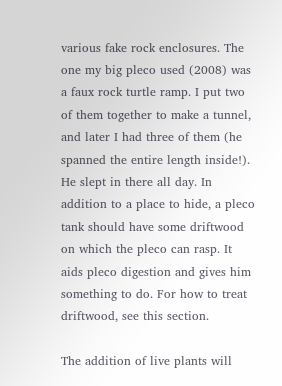various fake rock enclosures. The one my big pleco used (2008) was a faux rock turtle ramp. I put two of them together to make a tunnel, and later I had three of them (he spanned the entire length inside!). He slept in there all day. In addition to a place to hide, a pleco tank should have some driftwood on which the pleco can rasp. It aids pleco digestion and gives him something to do. For how to treat driftwood, see this section.

The addition of live plants will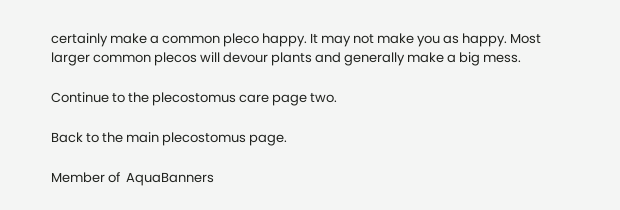certainly make a common pleco happy. It may not make you as happy. Most larger common plecos will devour plants and generally make a big mess.

Continue to the plecostomus care page two.

Back to the main plecostomus page.

Member of  AquaBanners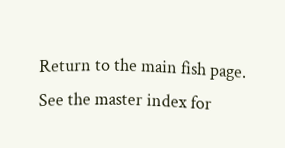Return to the main fish page.
See the master index for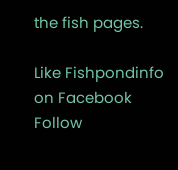the fish pages.

Like Fishpondinfo
on Facebook Follow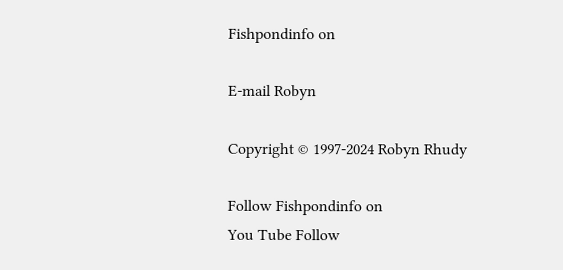Fishpondinfo on

E-mail Robyn

Copyright © 1997-2024 Robyn Rhudy

Follow Fishpondinfo on
You Tube Follow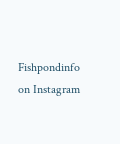Fishpondinfo on Instagram